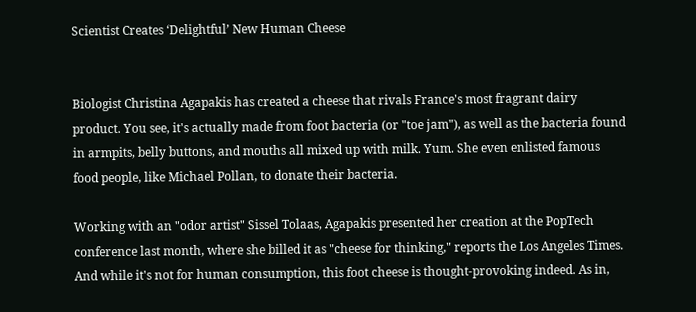Scientist Creates ‘Delightful’ New Human Cheese


Biologist Christina Agapakis has created a cheese that rivals France's most fragrant dairy product. You see, it's actually made from foot bacteria (or "toe jam"), as well as the bacteria found in armpits, belly buttons, and mouths all mixed up with milk. Yum. She even enlisted famous food people, like Michael Pollan, to donate their bacteria.

Working with an "odor artist" Sissel Tolaas, Agapakis presented her creation at the PopTech conference last month, where she billed it as "cheese for thinking," reports the Los Angeles Times. And while it's not for human consumption, this foot cheese is thought-provoking indeed. As in,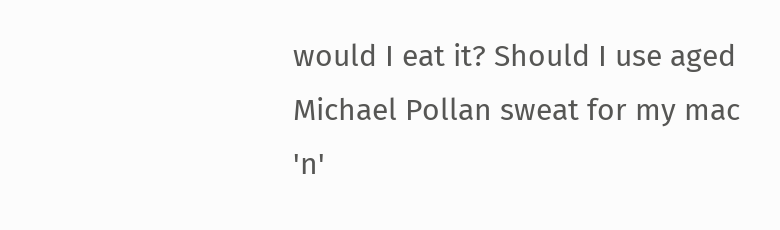would I eat it? Should I use aged Michael Pollan sweat for my mac 'n'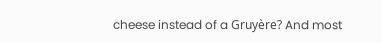cheese instead of a Gruyère? And most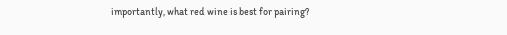importantly, what red wine is best for pairing?